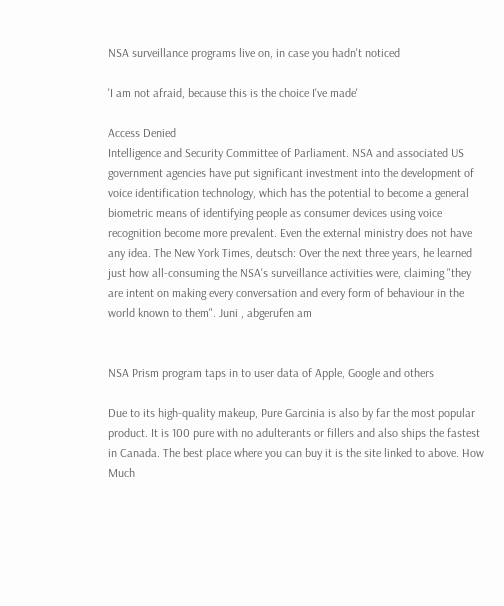NSA surveillance programs live on, in case you hadn't noticed

'I am not afraid, because this is the choice I've made'

Access Denied
Intelligence and Security Committee of Parliament. NSA and associated US government agencies have put significant investment into the development of voice identification technology, which has the potential to become a general biometric means of identifying people as consumer devices using voice recognition become more prevalent. Even the external ministry does not have any idea. The New York Times, deutsch: Over the next three years, he learned just how all-consuming the NSA's surveillance activities were, claiming "they are intent on making every conversation and every form of behaviour in the world known to them". Juni , abgerufen am


NSA Prism program taps in to user data of Apple, Google and others

Due to its high-quality makeup, Pure Garcinia is also by far the most popular product. It is 100 pure with no adulterants or fillers and also ships the fastest in Canada. The best place where you can buy it is the site linked to above. How Much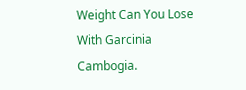Weight Can You Lose With Garcinia Cambogia.